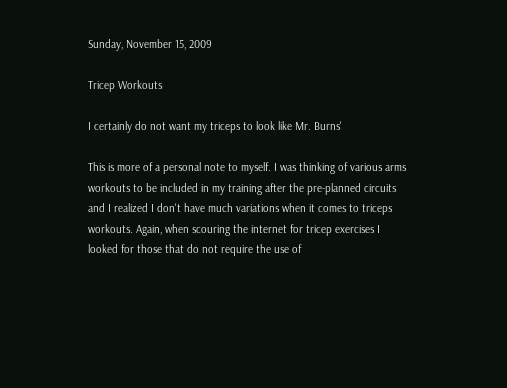Sunday, November 15, 2009

Tricep Workouts

I certainly do not want my triceps to look like Mr. Burns'

This is more of a personal note to myself. I was thinking of various arms workouts to be included in my training after the pre-planned circuits and I realized I don't have much variations when it comes to triceps workouts. Again, when scouring the internet for tricep exercises I looked for those that do not require the use of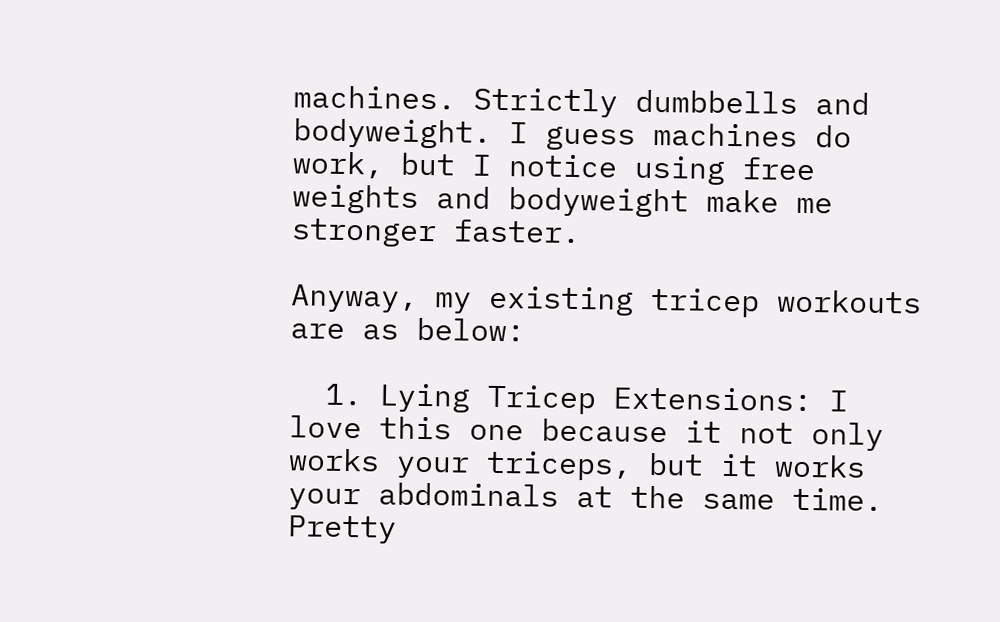machines. Strictly dumbbells and bodyweight. I guess machines do work, but I notice using free weights and bodyweight make me stronger faster.

Anyway, my existing tricep workouts are as below:

  1. Lying Tricep Extensions: I love this one because it not only works your triceps, but it works your abdominals at the same time. Pretty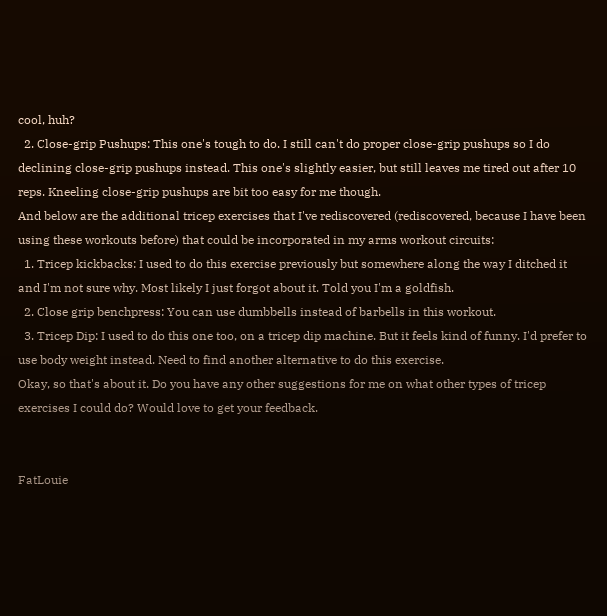cool, huh?
  2. Close-grip Pushups: This one's tough to do. I still can't do proper close-grip pushups so I do declining close-grip pushups instead. This one's slightly easier, but still leaves me tired out after 10 reps. Kneeling close-grip pushups are bit too easy for me though.
And below are the additional tricep exercises that I've rediscovered (rediscovered, because I have been using these workouts before) that could be incorporated in my arms workout circuits:
  1. Tricep kickbacks: I used to do this exercise previously but somewhere along the way I ditched it and I'm not sure why. Most likely I just forgot about it. Told you I'm a goldfish.
  2. Close grip benchpress: You can use dumbbells instead of barbells in this workout.
  3. Tricep Dip: I used to do this one too, on a tricep dip machine. But it feels kind of funny. I'd prefer to use body weight instead. Need to find another alternative to do this exercise.
Okay, so that's about it. Do you have any other suggestions for me on what other types of tricep exercises I could do? Would love to get your feedback.


FatLouie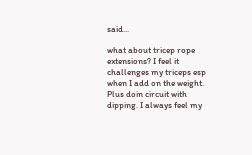said...

what about tricep rope extensions? I feel it challenges my triceps esp when I add on the weight. Plus doin circuit with dipping. I always feel my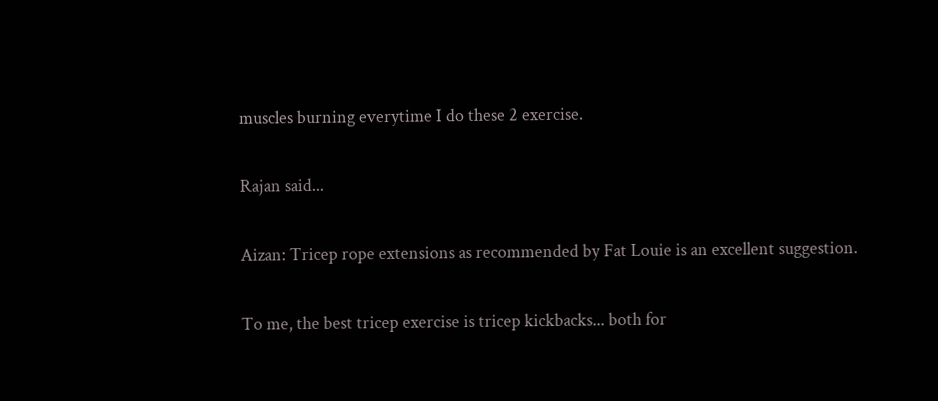muscles burning everytime I do these 2 exercise.

Rajan said...

Aizan: Tricep rope extensions as recommended by Fat Louie is an excellent suggestion.

To me, the best tricep exercise is tricep kickbacks... both for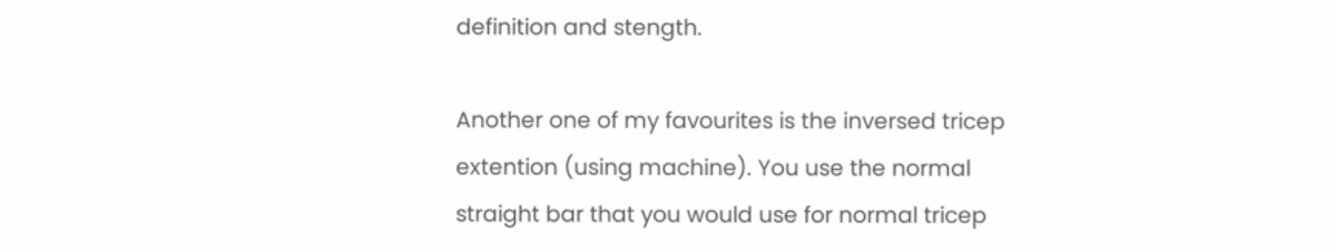definition and stength.

Another one of my favourites is the inversed tricep extention (using machine). You use the normal straight bar that you would use for normal tricep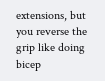extensions, but you reverse the grip like doing bicep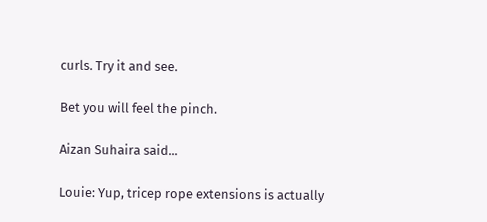curls. Try it and see.

Bet you will feel the pinch.

Aizan Suhaira said...

Louie: Yup, tricep rope extensions is actually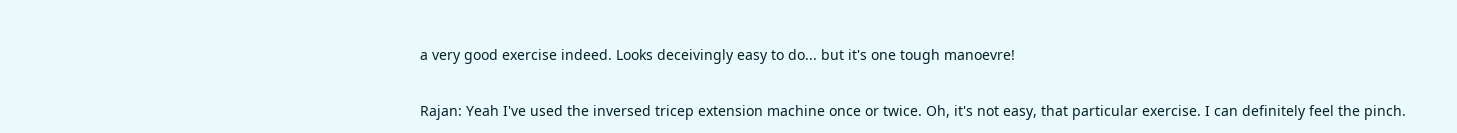a very good exercise indeed. Looks deceivingly easy to do... but it's one tough manoevre!

Rajan: Yeah I've used the inversed tricep extension machine once or twice. Oh, it's not easy, that particular exercise. I can definitely feel the pinch.